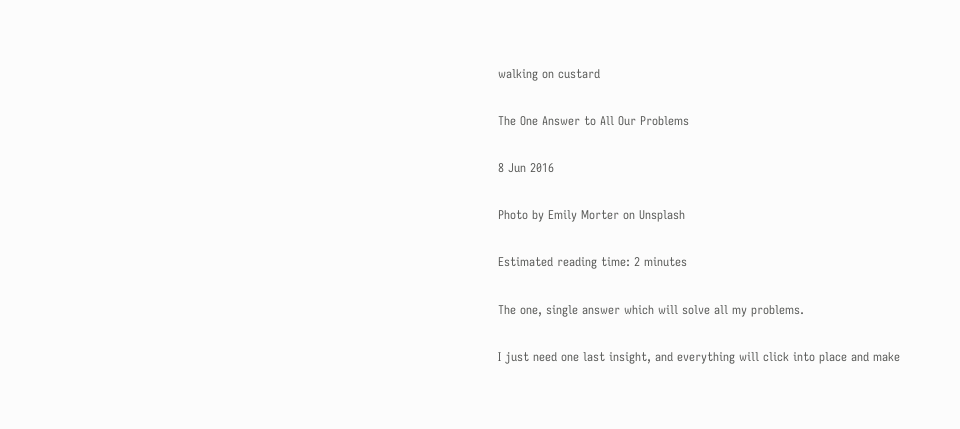walking on custard

The One Answer to All Our Problems

8 Jun 2016

Photo by Emily Morter on Unsplash

Estimated reading time: 2 minutes

The one, single answer which will solve all my problems.

I just need one last insight, and everything will click into place and make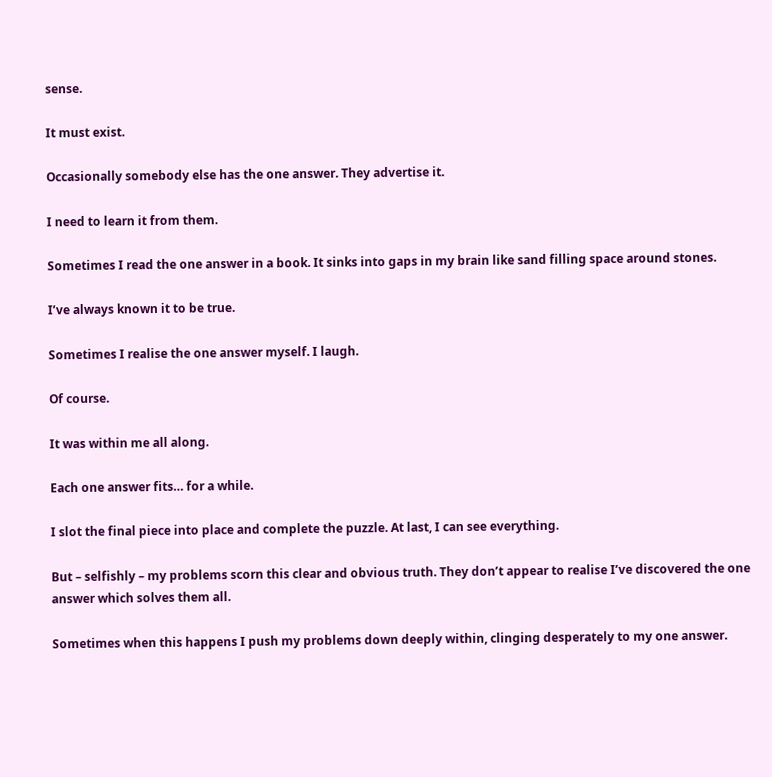sense.

It must exist.

Occasionally somebody else has the one answer. They advertise it.

I need to learn it from them.

Sometimes I read the one answer in a book. It sinks into gaps in my brain like sand filling space around stones.

I’ve always known it to be true.

Sometimes I realise the one answer myself. I laugh.

Of course.

It was within me all along.

Each one answer fits… for a while.

I slot the final piece into place and complete the puzzle. At last, I can see everything.

But – selfishly – my problems scorn this clear and obvious truth. They don’t appear to realise I’ve discovered the one answer which solves them all.

Sometimes when this happens I push my problems down deeply within, clinging desperately to my one answer.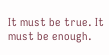It must be true. It must be enough.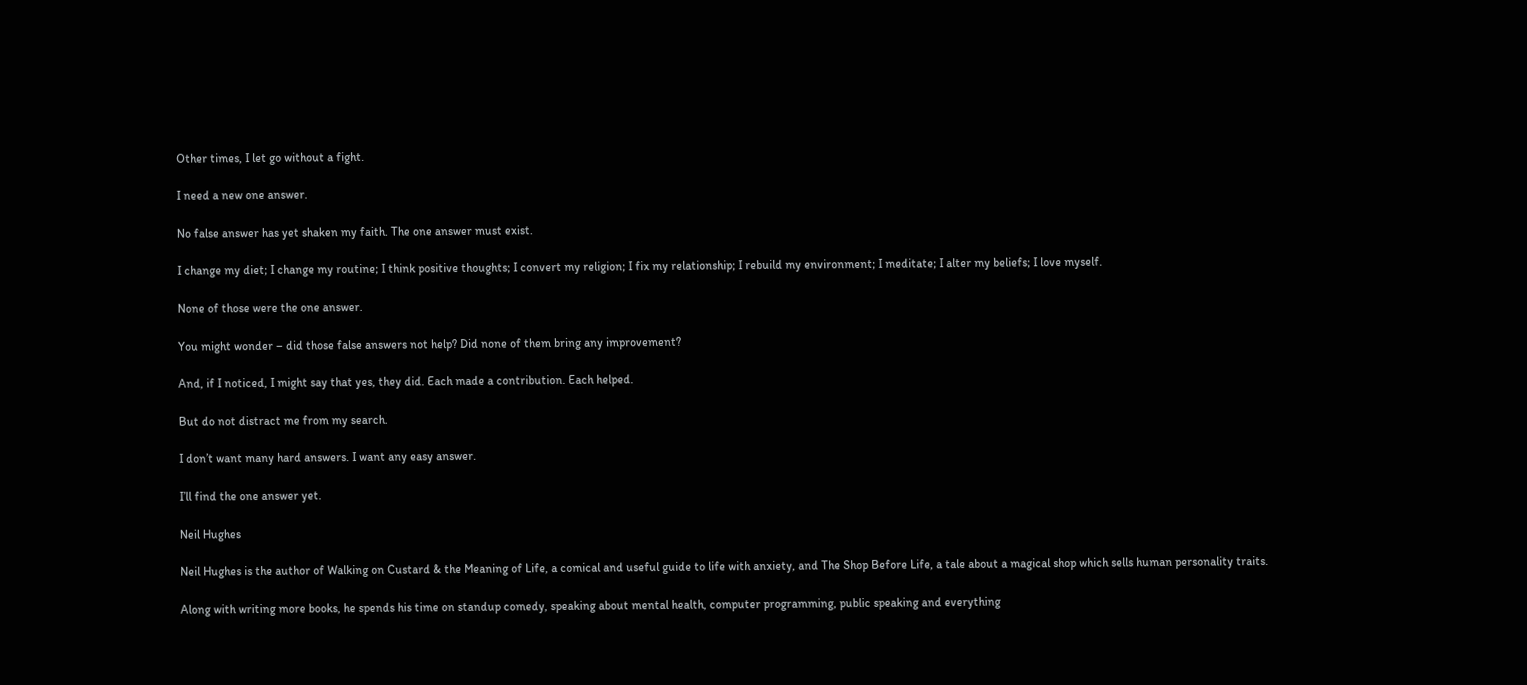Other times, I let go without a fight.

I need a new one answer.

No false answer has yet shaken my faith. The one answer must exist.

I change my diet; I change my routine; I think positive thoughts; I convert my religion; I fix my relationship; I rebuild my environment; I meditate; I alter my beliefs; I love myself.

None of those were the one answer.

You might wonder – did those false answers not help? Did none of them bring any improvement?

And, if I noticed, I might say that yes, they did. Each made a contribution. Each helped.

But do not distract me from my search.

I don’t want many hard answers. I want any easy answer.

I’ll find the one answer yet.

Neil Hughes

Neil Hughes is the author of Walking on Custard & the Meaning of Life, a comical and useful guide to life with anxiety, and The Shop Before Life, a tale about a magical shop which sells human personality traits.

Along with writing more books, he spends his time on standup comedy, speaking about mental health, computer programming, public speaking and everything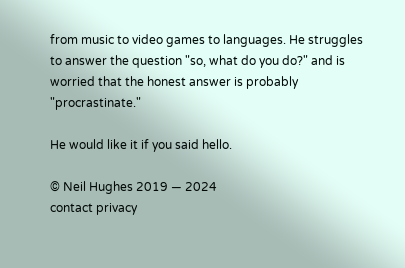from music to video games to languages. He struggles to answer the question "so, what do you do?" and is worried that the honest answer is probably "procrastinate."

He would like it if you said hello.

© Neil Hughes 2019 — 2024
contact privacy